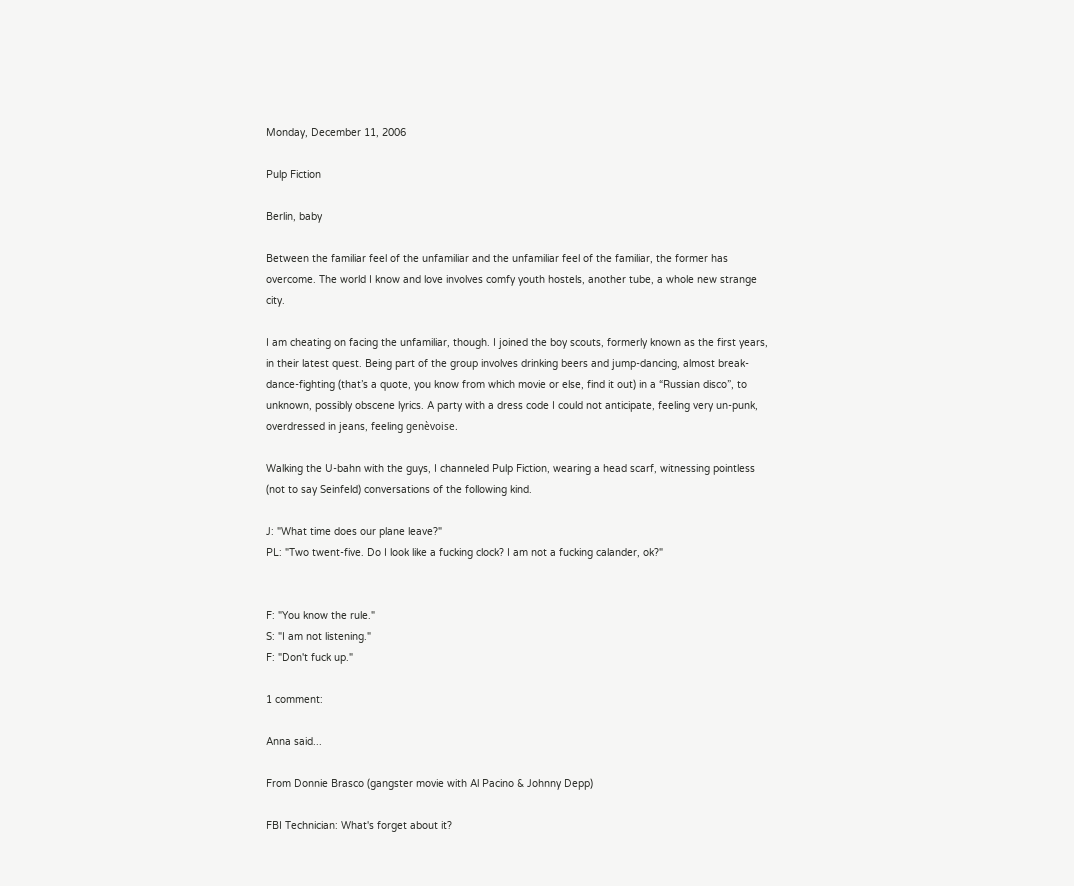Monday, December 11, 2006

Pulp Fiction

Berlin, baby

Between the familiar feel of the unfamiliar and the unfamiliar feel of the familiar, the former has overcome. The world I know and love involves comfy youth hostels, another tube, a whole new strange city.

I am cheating on facing the unfamiliar, though. I joined the boy scouts, formerly known as the first years, in their latest quest. Being part of the group involves drinking beers and jump-dancing, almost break-dance-fighting (that’s a quote, you know from which movie or else, find it out) in a “Russian disco”, to unknown, possibly obscene lyrics. A party with a dress code I could not anticipate, feeling very un-punk, overdressed in jeans, feeling genèvoise.

Walking the U-bahn with the guys, I channeled Pulp Fiction, wearing a head scarf, witnessing pointless (not to say Seinfeld) conversations of the following kind.

J: "What time does our plane leave?"
PL: "Two twent-five. Do I look like a fucking clock? I am not a fucking calander, ok?"


F: "You know the rule."
S: "I am not listening."
F: "Don't fuck up."

1 comment:

Anna said...

From Donnie Brasco (gangster movie with Al Pacino & Johnny Depp)

FBI Technician: What's forget about it?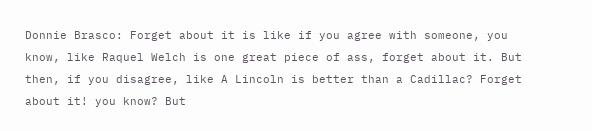Donnie Brasco: Forget about it is like if you agree with someone, you know, like Raquel Welch is one great piece of ass, forget about it. But then, if you disagree, like A Lincoln is better than a Cadillac? Forget about it! you know? But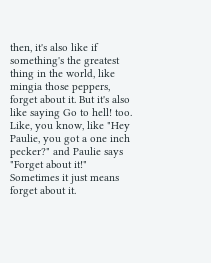then, it's also like if something's the greatest thing in the world, like mingia those peppers, forget about it. But it's also like saying Go to hell! too. Like, you know, like "Hey Paulie, you got a one inch pecker?" and Paulie says "Forget about it!" Sometimes it just means forget about it.